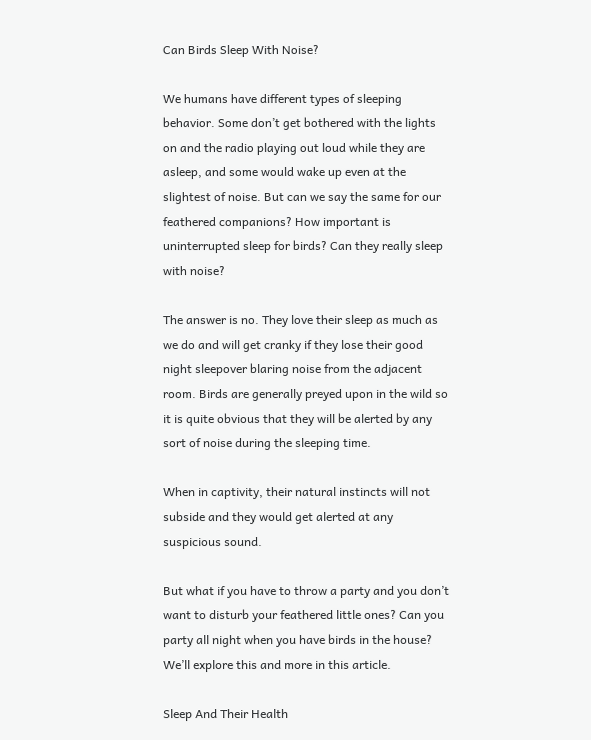Can Birds Sleep With Noise?

We humans have different types of sleeping behavior. Some don’t get bothered with the lights on and the radio playing out loud while they are asleep, and some would wake up even at the slightest of noise. But can we say the same for our feathered companions? How important is uninterrupted sleep for birds? Can they really sleep with noise?

The answer is no. They love their sleep as much as we do and will get cranky if they lose their good night sleepover blaring noise from the adjacent room. Birds are generally preyed upon in the wild so it is quite obvious that they will be alerted by any sort of noise during the sleeping time.

When in captivity, their natural instincts will not subside and they would get alerted at any suspicious sound.

But what if you have to throw a party and you don’t want to disturb your feathered little ones? Can you party all night when you have birds in the house? We’ll explore this and more in this article.

Sleep And Their Health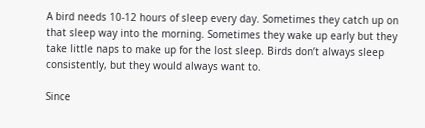A bird needs 10-12 hours of sleep every day. Sometimes they catch up on that sleep way into the morning. Sometimes they wake up early but they take little naps to make up for the lost sleep. Birds don’t always sleep consistently, but they would always want to.

Since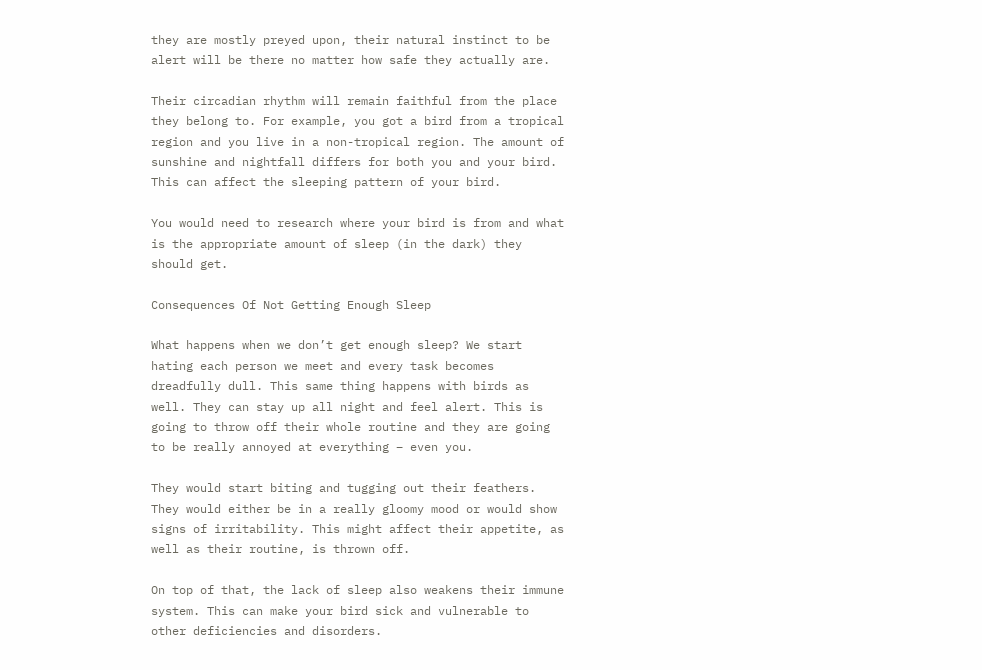they are mostly preyed upon, their natural instinct to be alert will be there no matter how safe they actually are.

Their circadian rhythm will remain faithful from the place they belong to. For example, you got a bird from a tropical region and you live in a non-tropical region. The amount of sunshine and nightfall differs for both you and your bird. This can affect the sleeping pattern of your bird.

You would need to research where your bird is from and what is the appropriate amount of sleep (in the dark) they should get.

Consequences Of Not Getting Enough Sleep

What happens when we don’t get enough sleep? We start hating each person we meet and every task becomes dreadfully dull. This same thing happens with birds as well. They can stay up all night and feel alert. This is going to throw off their whole routine and they are going to be really annoyed at everything – even you.

They would start biting and tugging out their feathers. They would either be in a really gloomy mood or would show signs of irritability. This might affect their appetite, as well as their routine, is thrown off.

On top of that, the lack of sleep also weakens their immune system. This can make your bird sick and vulnerable to other deficiencies and disorders.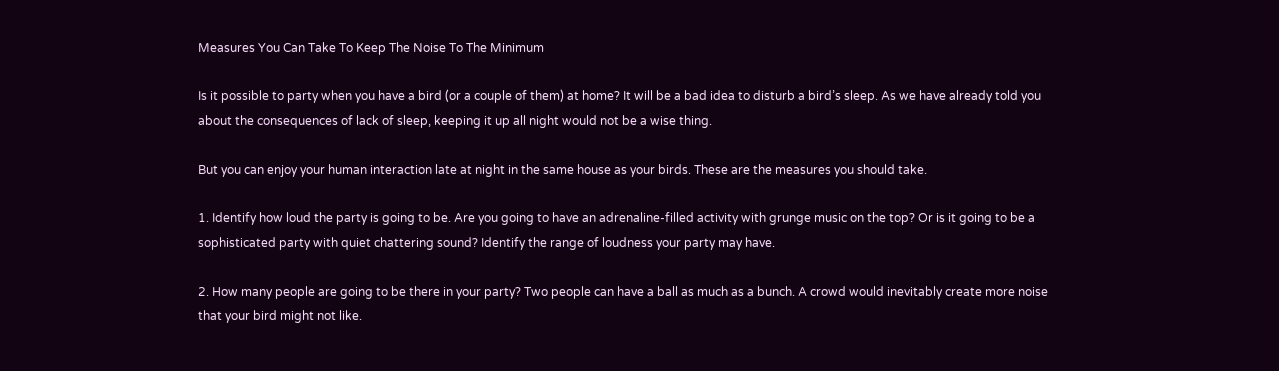Measures You Can Take To Keep The Noise To The Minimum

Is it possible to party when you have a bird (or a couple of them) at home? It will be a bad idea to disturb a bird’s sleep. As we have already told you about the consequences of lack of sleep, keeping it up all night would not be a wise thing.

But you can enjoy your human interaction late at night in the same house as your birds. These are the measures you should take.

1. Identify how loud the party is going to be. Are you going to have an adrenaline-filled activity with grunge music on the top? Or is it going to be a sophisticated party with quiet chattering sound? Identify the range of loudness your party may have.

2. How many people are going to be there in your party? Two people can have a ball as much as a bunch. A crowd would inevitably create more noise that your bird might not like.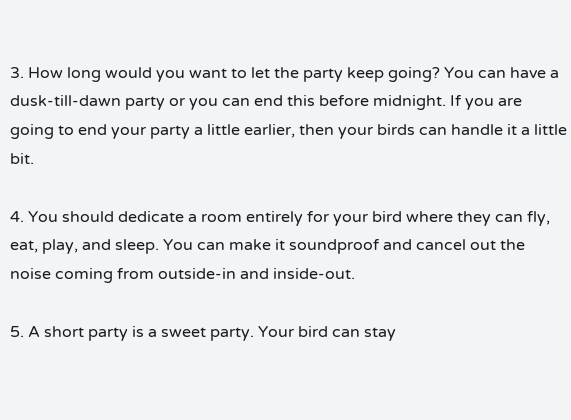3. How long would you want to let the party keep going? You can have a dusk-till-dawn party or you can end this before midnight. If you are going to end your party a little earlier, then your birds can handle it a little bit.

4. You should dedicate a room entirely for your bird where they can fly, eat, play, and sleep. You can make it soundproof and cancel out the noise coming from outside-in and inside-out.

5. A short party is a sweet party. Your bird can stay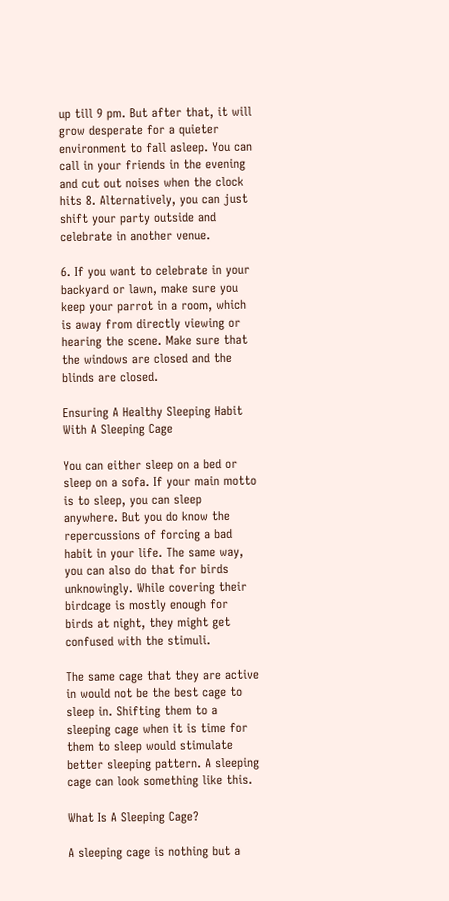up till 9 pm. But after that, it will grow desperate for a quieter environment to fall asleep. You can call in your friends in the evening and cut out noises when the clock hits 8. Alternatively, you can just shift your party outside and celebrate in another venue.

6. If you want to celebrate in your backyard or lawn, make sure you keep your parrot in a room, which is away from directly viewing or hearing the scene. Make sure that the windows are closed and the blinds are closed.

Ensuring A Healthy Sleeping Habit With A Sleeping Cage

You can either sleep on a bed or sleep on a sofa. If your main motto is to sleep, you can sleep anywhere. But you do know the repercussions of forcing a bad habit in your life. The same way, you can also do that for birds unknowingly. While covering their birdcage is mostly enough for birds at night, they might get confused with the stimuli.

The same cage that they are active in would not be the best cage to sleep in. Shifting them to a sleeping cage when it is time for them to sleep would stimulate better sleeping pattern. A sleeping cage can look something like this.

What Is A Sleeping Cage?

A sleeping cage is nothing but a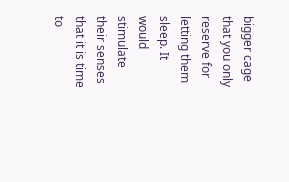bigger cage that you only reserve for letting them sleep. It would stimulate their senses that it is time to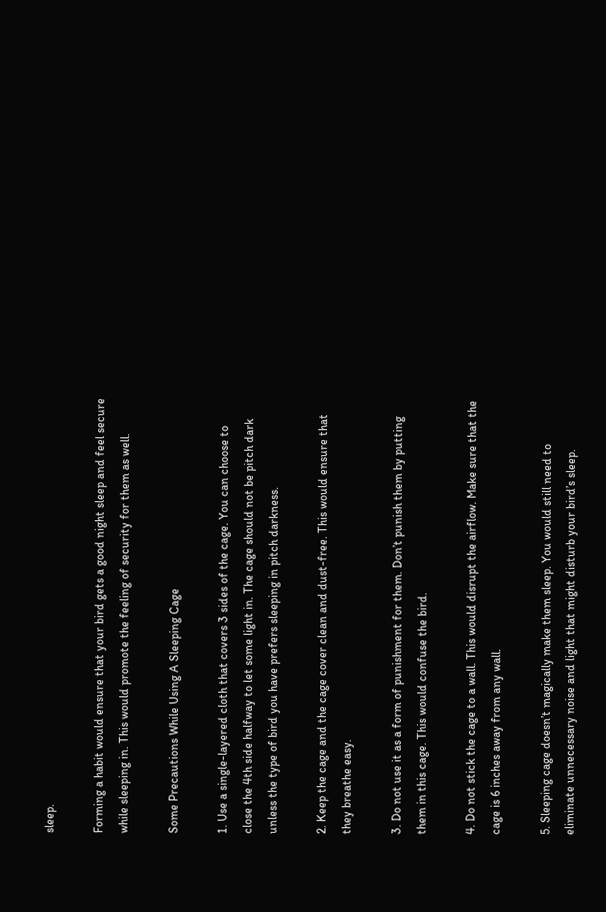sleep.

Forming a habit would ensure that your bird gets a good night sleep and feel secure while sleeping in. This would promote the feeling of security for them as well.

Some Precautions While Using A Sleeping Cage

1. Use a single-layered cloth that covers 3 sides of the cage. You can choose to close the 4th side halfway to let some light in. The cage should not be pitch dark unless the type of bird you have prefers sleeping in pitch darkness.

2. Keep the cage and the cage cover clean and dust-free. This would ensure that they breathe easy.

3. Do not use it as a form of punishment for them. Don’t punish them by putting them in this cage. This would confuse the bird.

4. Do not stick the cage to a wall. This would disrupt the airflow. Make sure that the cage is 6 inches away from any wall.

5. Sleeping cage doesn’t magically make them sleep. You would still need to eliminate unnecessary noise and light that might disturb your bird’s sleep.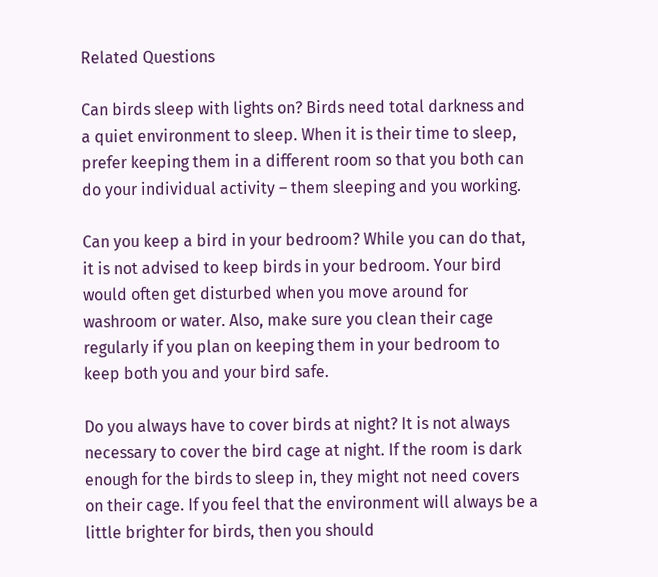Related Questions

Can birds sleep with lights on? Birds need total darkness and a quiet environment to sleep. When it is their time to sleep, prefer keeping them in a different room so that you both can do your individual activity – them sleeping and you working.

Can you keep a bird in your bedroom? While you can do that, it is not advised to keep birds in your bedroom. Your bird would often get disturbed when you move around for washroom or water. Also, make sure you clean their cage regularly if you plan on keeping them in your bedroom to keep both you and your bird safe.

Do you always have to cover birds at night? It is not always necessary to cover the bird cage at night. If the room is dark enough for the birds to sleep in, they might not need covers on their cage. If you feel that the environment will always be a little brighter for birds, then you should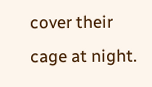cover their cage at night.